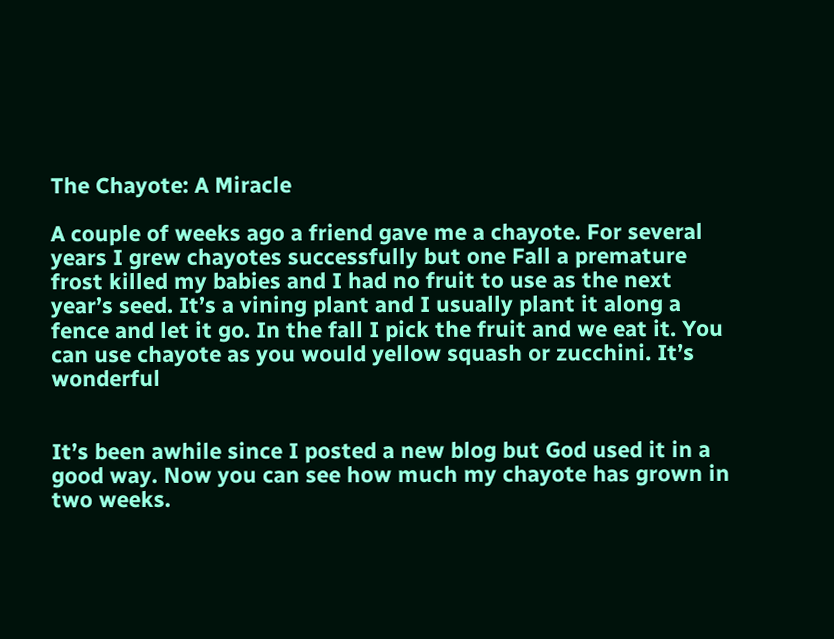The Chayote: A Miracle

A couple of weeks ago a friend gave me a chayote. For several years I grew chayotes successfully but one Fall a premature frost killed my babies and I had no fruit to use as the next year’s seed. It’s a vining plant and I usually plant it along a fence and let it go. In the fall I pick the fruit and we eat it. You can use chayote as you would yellow squash or zucchini. It’s wonderful


It’s been awhile since I posted a new blog but God used it in a good way. Now you can see how much my chayote has grown in two weeks.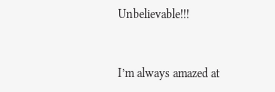Unbelievable!!!


I’m always amazed at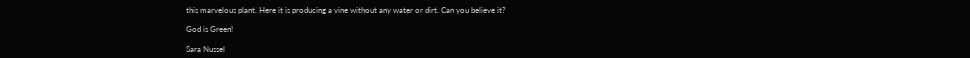this marvelous plant. Here it is producing a vine without any water or dirt. Can you believe it?

God is Green!

Sara Nussel